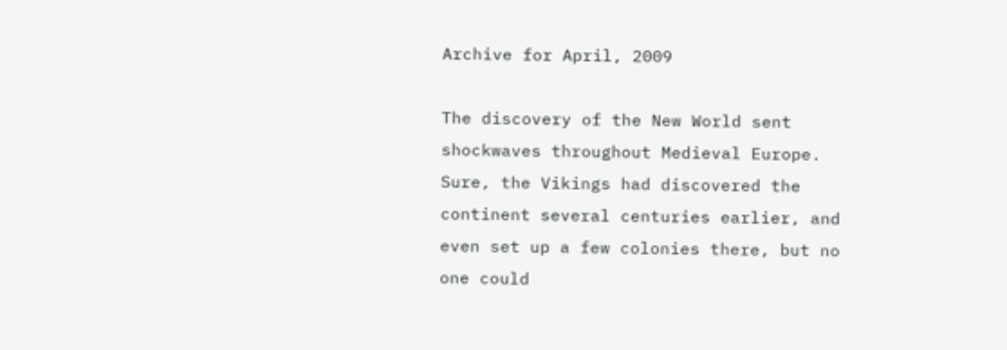Archive for April, 2009

The discovery of the New World sent shockwaves throughout Medieval Europe. Sure, the Vikings had discovered the continent several centuries earlier, and even set up a few colonies there, but no one could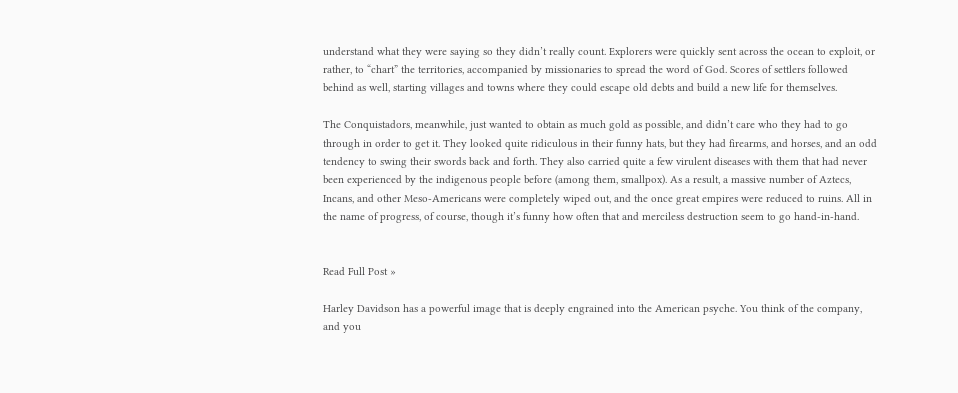understand what they were saying so they didn’t really count. Explorers were quickly sent across the ocean to exploit, or rather, to “chart” the territories, accompanied by missionaries to spread the word of God. Scores of settlers followed behind as well, starting villages and towns where they could escape old debts and build a new life for themselves.

The Conquistadors, meanwhile, just wanted to obtain as much gold as possible, and didn’t care who they had to go through in order to get it. They looked quite ridiculous in their funny hats, but they had firearms, and horses, and an odd tendency to swing their swords back and forth. They also carried quite a few virulent diseases with them that had never been experienced by the indigenous people before (among them, smallpox). As a result, a massive number of Aztecs, Incans, and other Meso-Americans were completely wiped out, and the once great empires were reduced to ruins. All in the name of progress, of course, though it’s funny how often that and merciless destruction seem to go hand-in-hand.


Read Full Post »

Harley Davidson has a powerful image that is deeply engrained into the American psyche. You think of the company, and you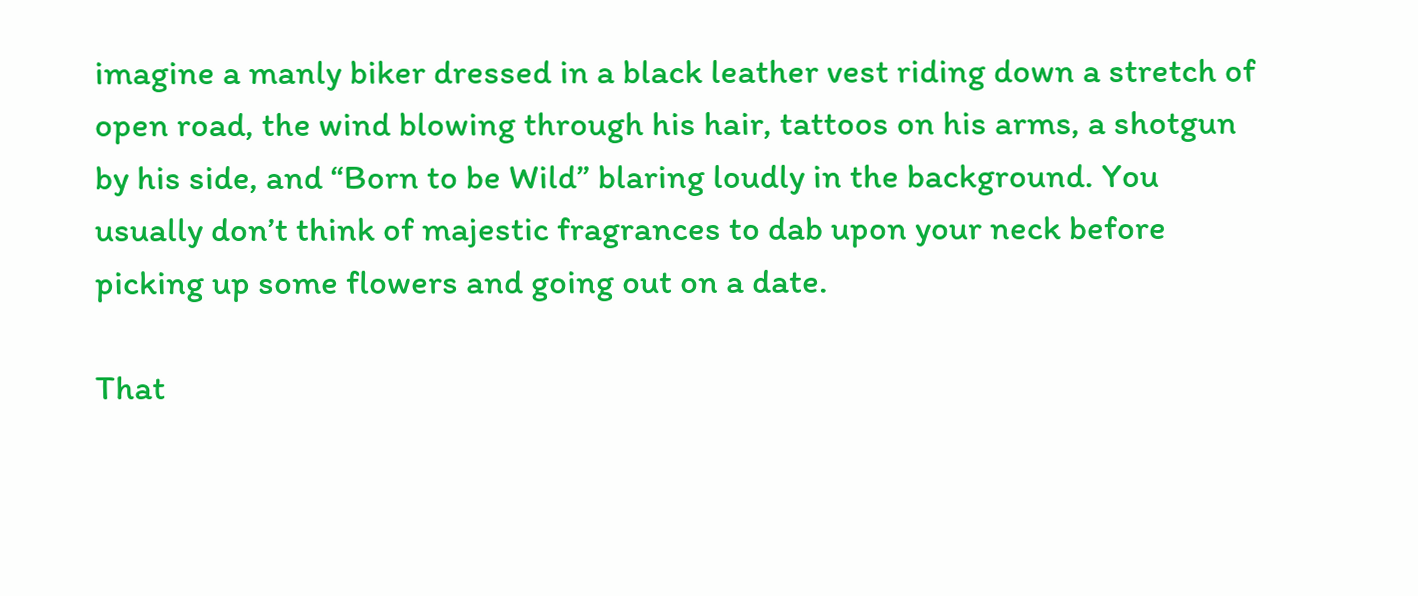imagine a manly biker dressed in a black leather vest riding down a stretch of open road, the wind blowing through his hair, tattoos on his arms, a shotgun by his side, and “Born to be Wild” blaring loudly in the background. You usually don’t think of majestic fragrances to dab upon your neck before picking up some flowers and going out on a date.

That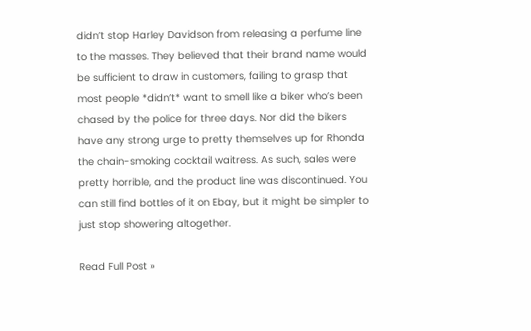didn’t stop Harley Davidson from releasing a perfume line to the masses. They believed that their brand name would be sufficient to draw in customers, failing to grasp that most people *didn’t* want to smell like a biker who’s been chased by the police for three days. Nor did the bikers have any strong urge to pretty themselves up for Rhonda the chain-smoking cocktail waitress. As such, sales were pretty horrible, and the product line was discontinued. You can still find bottles of it on Ebay, but it might be simpler to just stop showering altogether.

Read Full Post »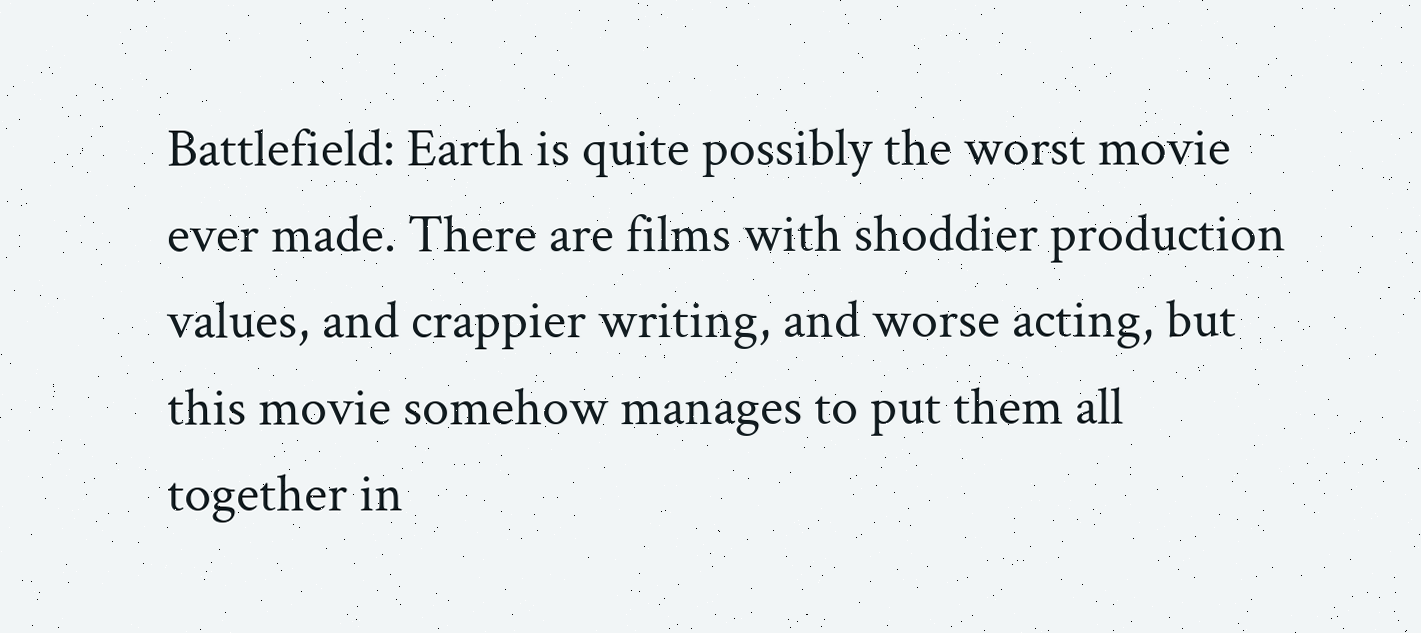Battlefield: Earth is quite possibly the worst movie ever made. There are films with shoddier production values, and crappier writing, and worse acting, but this movie somehow manages to put them all together in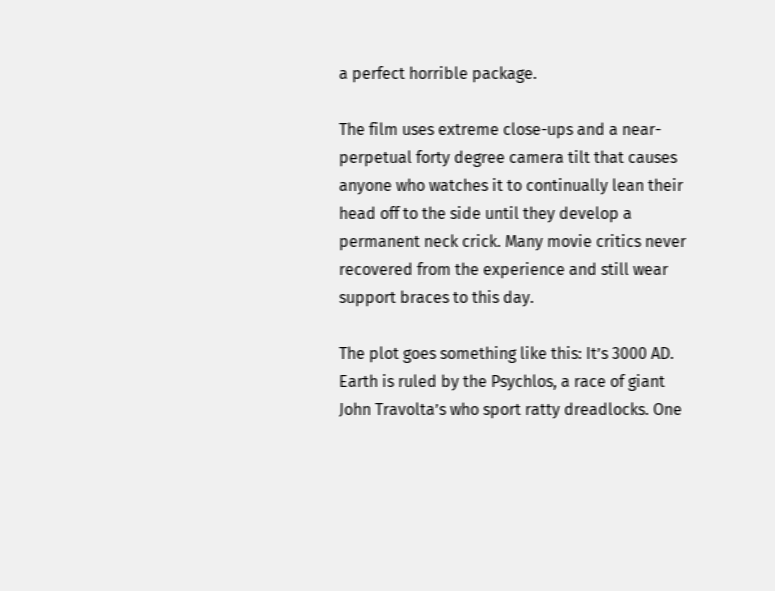a perfect horrible package.

The film uses extreme close-ups and a near-perpetual forty degree camera tilt that causes anyone who watches it to continually lean their head off to the side until they develop a permanent neck crick. Many movie critics never recovered from the experience and still wear support braces to this day.

The plot goes something like this: It’s 3000 AD. Earth is ruled by the Psychlos, a race of giant John Travolta’s who sport ratty dreadlocks. One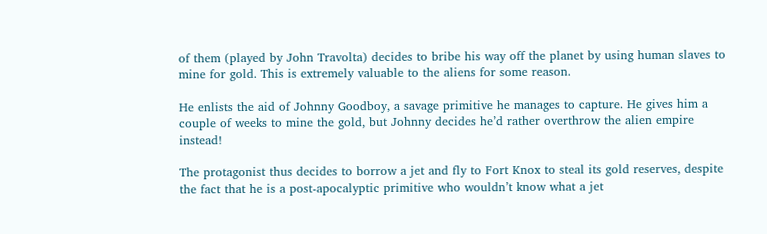of them (played by John Travolta) decides to bribe his way off the planet by using human slaves to mine for gold. This is extremely valuable to the aliens for some reason.

He enlists the aid of Johnny Goodboy, a savage primitive he manages to capture. He gives him a couple of weeks to mine the gold, but Johnny decides he’d rather overthrow the alien empire instead!

The protagonist thus decides to borrow a jet and fly to Fort Knox to steal its gold reserves, despite the fact that he is a post-apocalyptic primitive who wouldn’t know what a jet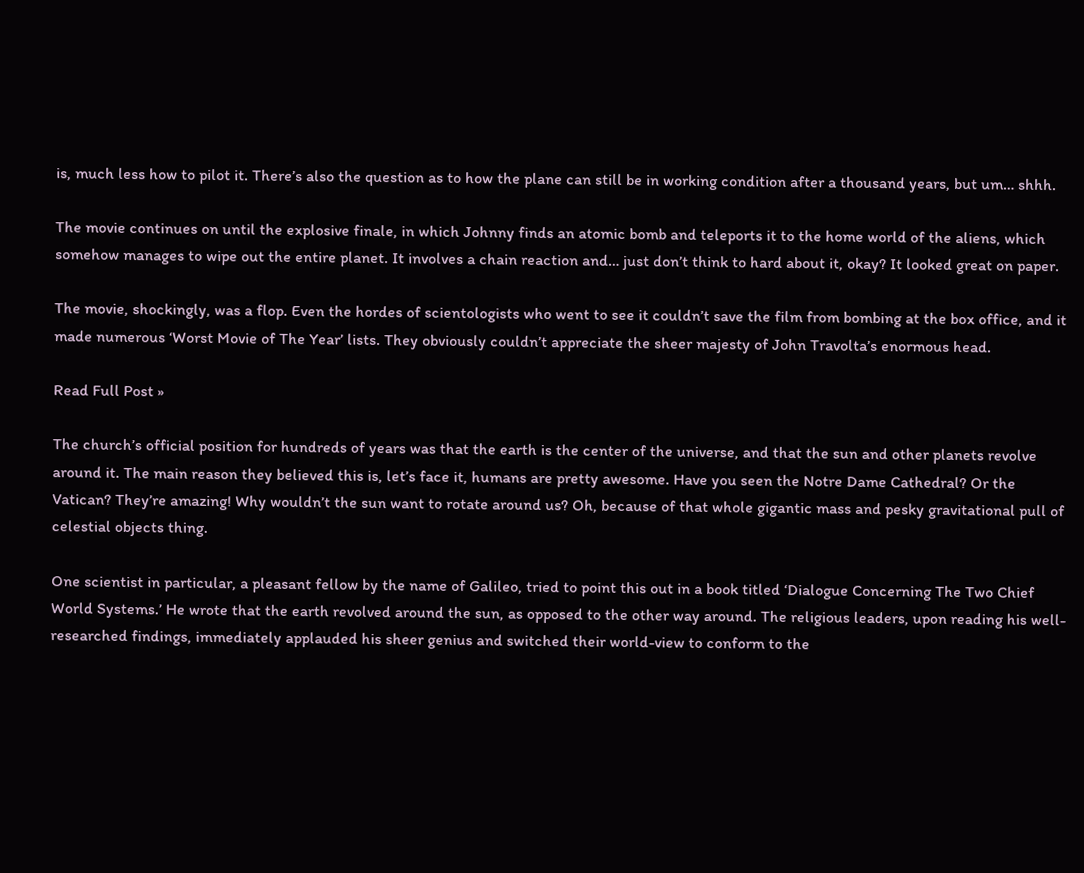is, much less how to pilot it. There’s also the question as to how the plane can still be in working condition after a thousand years, but um… shhh.

The movie continues on until the explosive finale, in which Johnny finds an atomic bomb and teleports it to the home world of the aliens, which somehow manages to wipe out the entire planet. It involves a chain reaction and… just don’t think to hard about it, okay? It looked great on paper.

The movie, shockingly, was a flop. Even the hordes of scientologists who went to see it couldn’t save the film from bombing at the box office, and it made numerous ‘Worst Movie of The Year’ lists. They obviously couldn’t appreciate the sheer majesty of John Travolta’s enormous head.

Read Full Post »

The church’s official position for hundreds of years was that the earth is the center of the universe, and that the sun and other planets revolve around it. The main reason they believed this is, let’s face it, humans are pretty awesome. Have you seen the Notre Dame Cathedral? Or the Vatican? They’re amazing! Why wouldn’t the sun want to rotate around us? Oh, because of that whole gigantic mass and pesky gravitational pull of celestial objects thing.

One scientist in particular, a pleasant fellow by the name of Galileo, tried to point this out in a book titled ‘Dialogue Concerning The Two Chief World Systems.’ He wrote that the earth revolved around the sun, as opposed to the other way around. The religious leaders, upon reading his well-researched findings, immediately applauded his sheer genius and switched their world-view to conform to the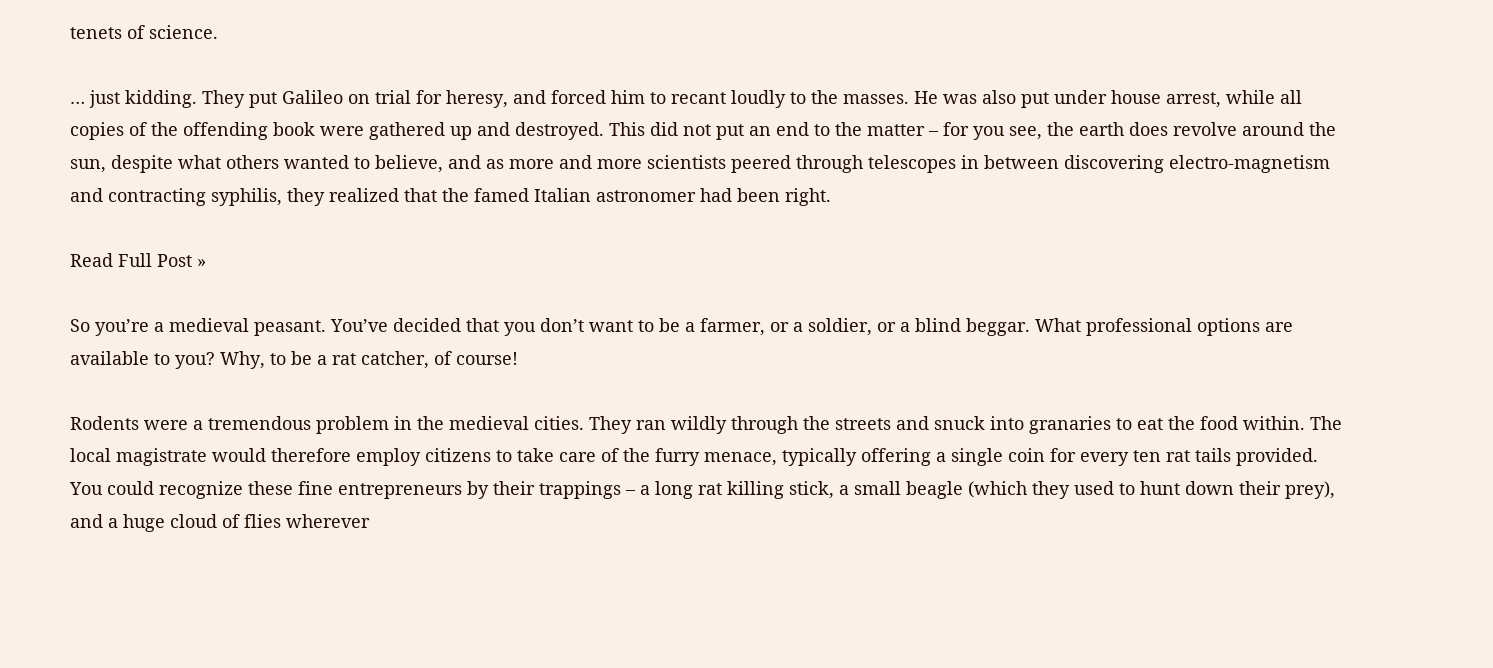tenets of science.

… just kidding. They put Galileo on trial for heresy, and forced him to recant loudly to the masses. He was also put under house arrest, while all copies of the offending book were gathered up and destroyed. This did not put an end to the matter – for you see, the earth does revolve around the sun, despite what others wanted to believe, and as more and more scientists peered through telescopes in between discovering electro-magnetism and contracting syphilis, they realized that the famed Italian astronomer had been right.

Read Full Post »

So you’re a medieval peasant. You’ve decided that you don’t want to be a farmer, or a soldier, or a blind beggar. What professional options are available to you? Why, to be a rat catcher, of course!

Rodents were a tremendous problem in the medieval cities. They ran wildly through the streets and snuck into granaries to eat the food within. The local magistrate would therefore employ citizens to take care of the furry menace, typically offering a single coin for every ten rat tails provided. You could recognize these fine entrepreneurs by their trappings – a long rat killing stick, a small beagle (which they used to hunt down their prey), and a huge cloud of flies wherever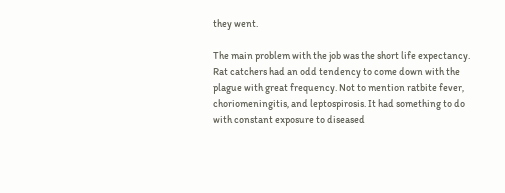they went.

The main problem with the job was the short life expectancy. Rat catchers had an odd tendency to come down with the plague with great frequency. Not to mention ratbite fever, choriomeningitis, and leptospirosis. It had something to do with constant exposure to diseased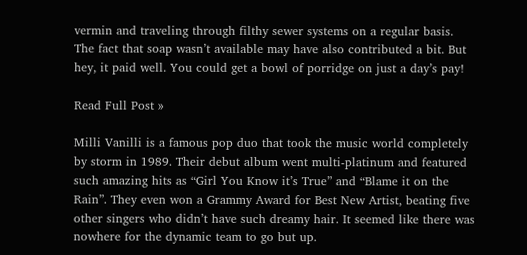vermin and traveling through filthy sewer systems on a regular basis. The fact that soap wasn’t available may have also contributed a bit. But hey, it paid well. You could get a bowl of porridge on just a day’s pay!

Read Full Post »

Milli Vanilli is a famous pop duo that took the music world completely by storm in 1989. Their debut album went multi-platinum and featured such amazing hits as “Girl You Know it’s True” and “Blame it on the Rain”. They even won a Grammy Award for Best New Artist, beating five other singers who didn’t have such dreamy hair. It seemed like there was nowhere for the dynamic team to go but up.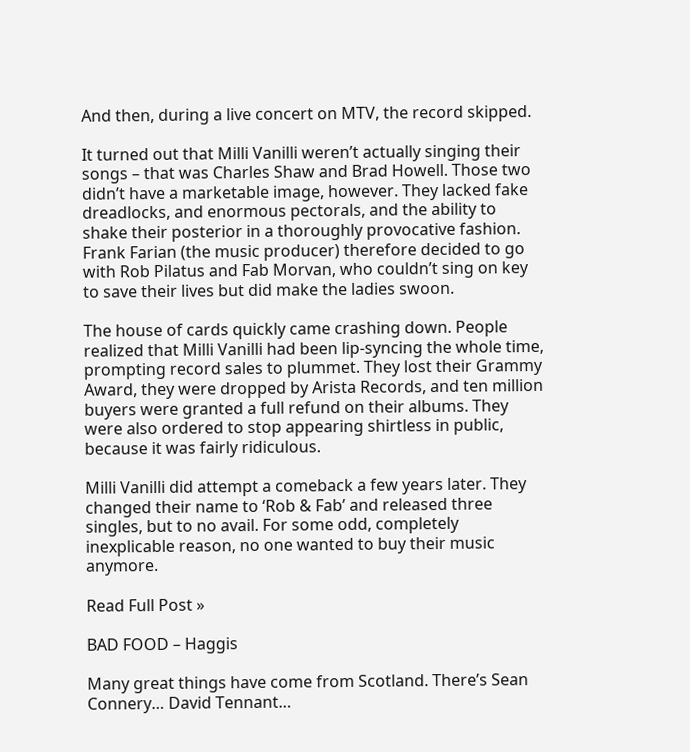And then, during a live concert on MTV, the record skipped.

It turned out that Milli Vanilli weren’t actually singing their songs – that was Charles Shaw and Brad Howell. Those two didn’t have a marketable image, however. They lacked fake dreadlocks, and enormous pectorals, and the ability to shake their posterior in a thoroughly provocative fashion. Frank Farian (the music producer) therefore decided to go with Rob Pilatus and Fab Morvan, who couldn’t sing on key to save their lives but did make the ladies swoon.

The house of cards quickly came crashing down. People realized that Milli Vanilli had been lip-syncing the whole time, prompting record sales to plummet. They lost their Grammy Award, they were dropped by Arista Records, and ten million buyers were granted a full refund on their albums. They were also ordered to stop appearing shirtless in public, because it was fairly ridiculous.

Milli Vanilli did attempt a comeback a few years later. They changed their name to ‘Rob & Fab’ and released three singles, but to no avail. For some odd, completely inexplicable reason, no one wanted to buy their music anymore.

Read Full Post »

BAD FOOD – Haggis

Many great things have come from Scotland. There’s Sean Connery… David Tennant…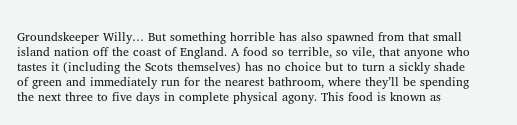Groundskeeper Willy… But something horrible has also spawned from that small island nation off the coast of England. A food so terrible, so vile, that anyone who tastes it (including the Scots themselves) has no choice but to turn a sickly shade of green and immediately run for the nearest bathroom, where they’ll be spending the next three to five days in complete physical agony. This food is known as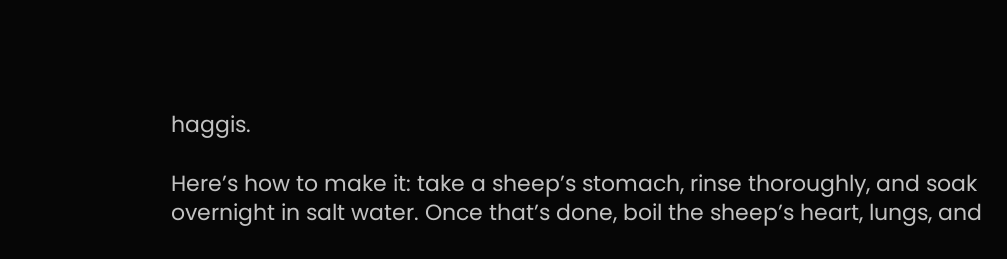haggis.

Here’s how to make it: take a sheep’s stomach, rinse thoroughly, and soak overnight in salt water. Once that’s done, boil the sheep’s heart, lungs, and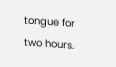tongue for two hours.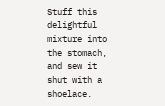Stuff this delightful mixture into the stomach, and sew it shut with a shoelace.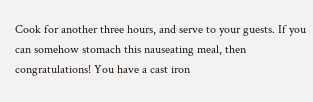Cook for another three hours, and serve to your guests. If you can somehow stomach this nauseating meal, then congratulations! You have a cast iron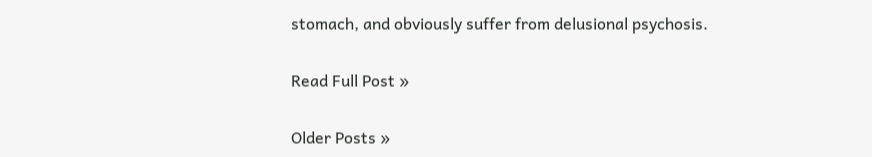stomach, and obviously suffer from delusional psychosis.

Read Full Post »

Older Posts »